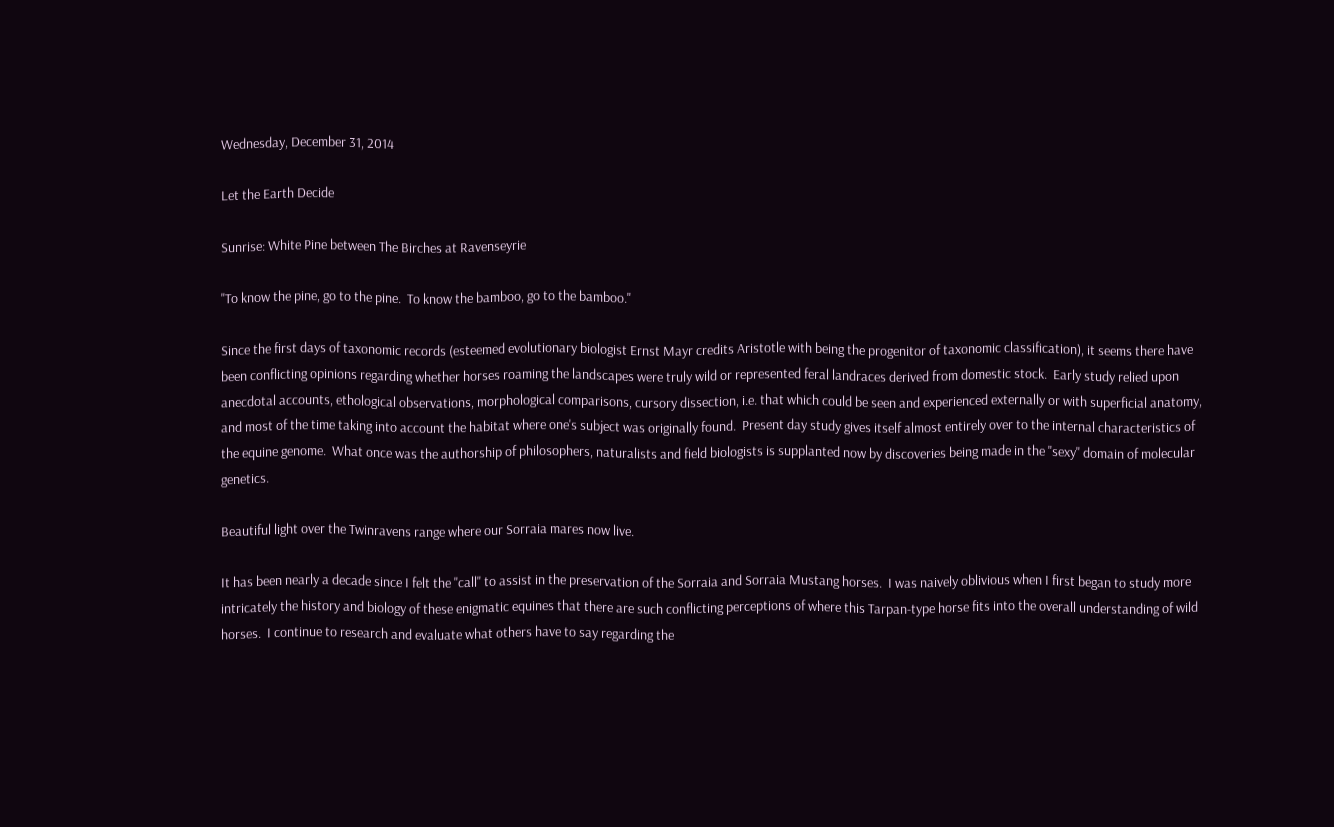Wednesday, December 31, 2014

Let the Earth Decide

Sunrise: White Pine between The Birches at Ravenseyrie

"To know the pine, go to the pine.  To know the bamboo, go to the bamboo."

Since the first days of taxonomic records (esteemed evolutionary biologist Ernst Mayr credits Aristotle with being the progenitor of taxonomic classification), it seems there have been conflicting opinions regarding whether horses roaming the landscapes were truly wild or represented feral landraces derived from domestic stock.  Early study relied upon anecdotal accounts, ethological observations, morphological comparisons, cursory dissection, i.e. that which could be seen and experienced externally or with superficial anatomy, and most of the time taking into account the habitat where one's subject was originally found.  Present day study gives itself almost entirely over to the internal characteristics of the equine genome.  What once was the authorship of philosophers, naturalists and field biologists is supplanted now by discoveries being made in the "sexy" domain of molecular genetics.

Beautiful light over the Twinravens range where our Sorraia mares now live.

It has been nearly a decade since I felt the "call" to assist in the preservation of the Sorraia and Sorraia Mustang horses.  I was naively oblivious when I first began to study more intricately the history and biology of these enigmatic equines that there are such conflicting perceptions of where this Tarpan-type horse fits into the overall understanding of wild horses.  I continue to research and evaluate what others have to say regarding the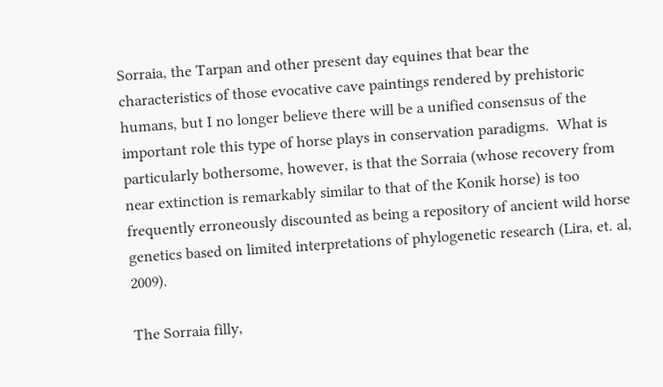Sorraia, the Tarpan and other present day equines that bear the characteristics of those evocative cave paintings rendered by prehistoric humans, but I no longer believe there will be a unified consensus of the important role this type of horse plays in conservation paradigms.  What is particularly bothersome, however, is that the Sorraia (whose recovery from near extinction is remarkably similar to that of the Konik horse) is too frequently erroneously discounted as being a repository of ancient wild horse genetics based on limited interpretations of phylogenetic research (Lira, et. al, 2009).

The Sorraia filly,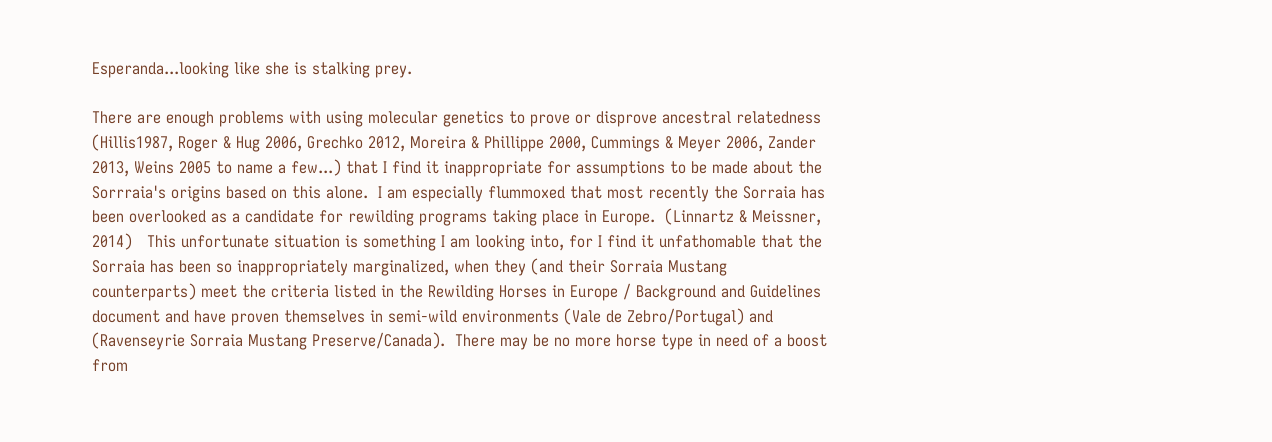Esperanda...looking like she is stalking prey.

There are enough problems with using molecular genetics to prove or disprove ancestral relatedness (Hillis1987, Roger & Hug 2006, Grechko 2012, Moreira & Phillippe 2000, Cummings & Meyer 2006, Zander 2013, Weins 2005 to name a few...) that I find it inappropriate for assumptions to be made about the Sorrraia's origins based on this alone.  I am especially flummoxed that most recently the Sorraia has been overlooked as a candidate for rewilding programs taking place in Europe.  (Linnartz & Meissner, 2014)   This unfortunate situation is something I am looking into, for I find it unfathomable that the Sorraia has been so inappropriately marginalized, when they (and their Sorraia Mustang counterparts) meet the criteria listed in the Rewilding Horses in Europe / Background and Guidelines document and have proven themselves in semi-wild environments (Vale de Zebro/Portugal) and (Ravenseyrie Sorraia Mustang Preserve/Canada).  There may be no more horse type in need of a boost from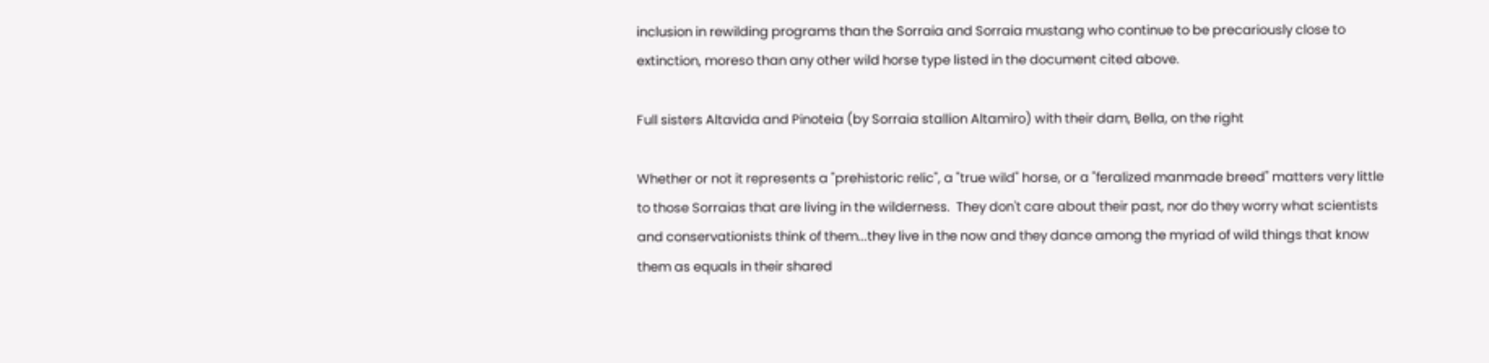inclusion in rewilding programs than the Sorraia and Sorraia mustang who continue to be precariously close to extinction, moreso than any other wild horse type listed in the document cited above.

Full sisters Altavida and Pinoteia (by Sorraia stallion Altamiro) with their dam, Bella, on the right

Whether or not it represents a "prehistoric relic", a "true wild" horse, or a "feralized manmade breed" matters very little to those Sorraias that are living in the wilderness.  They don't care about their past, nor do they worry what scientists and conservationists think of them...they live in the now and they dance among the myriad of wild things that know them as equals in their shared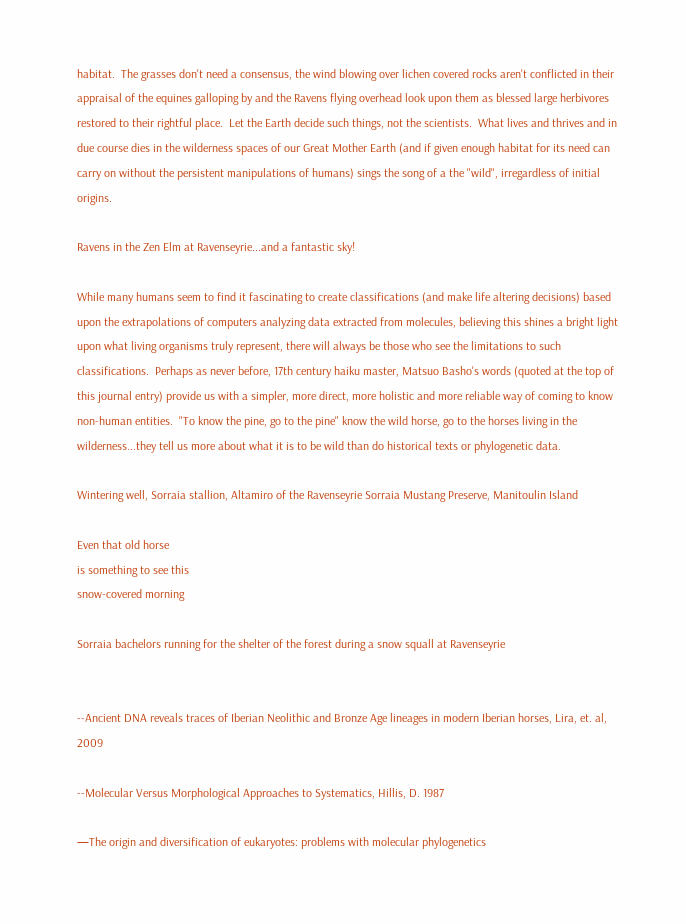habitat.  The grasses don't need a consensus, the wind blowing over lichen covered rocks aren't conflicted in their appraisal of the equines galloping by and the Ravens flying overhead look upon them as blessed large herbivores restored to their rightful place.  Let the Earth decide such things, not the scientists.  What lives and thrives and in due course dies in the wilderness spaces of our Great Mother Earth (and if given enough habitat for its need can carry on without the persistent manipulations of humans) sings the song of a the "wild", irregardless of initial origins.

Ravens in the Zen Elm at Ravenseyrie...and a fantastic sky!

While many humans seem to find it fascinating to create classifications (and make life altering decisions) based upon the extrapolations of computers analyzing data extracted from molecules, believing this shines a bright light upon what living organisms truly represent, there will always be those who see the limitations to such classifications.  Perhaps as never before, 17th century haiku master, Matsuo Basho's words (quoted at the top of this journal entry) provide us with a simpler, more direct, more holistic and more reliable way of coming to know non-human entities.  "To know the pine, go to the pine" know the wild horse, go to the horses living in the wilderness...they tell us more about what it is to be wild than do historical texts or phylogenetic data.

Wintering well, Sorraia stallion, Altamiro of the Ravenseyrie Sorraia Mustang Preserve, Manitoulin Island

Even that old horse
is something to see this
snow-covered morning

Sorraia bachelors running for the shelter of the forest during a snow squall at Ravenseyrie


--Ancient DNA reveals traces of Iberian Neolithic and Bronze Age lineages in modern Iberian horses, Lira, et. al, 2009

--Molecular Versus Morphological Approaches to Systematics, Hillis, D. 1987

—The origin and diversification of eukaryotes: problems with molecular phylogenetics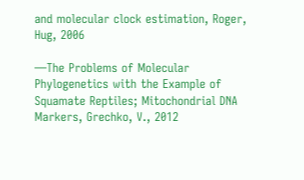and molecular clock estimation, Roger, Hug, 2006

—The Problems of Molecular Phylogenetics with the Example of Squamate Reptiles; Mitochondrial DNA Markers, Grechko, V., 2012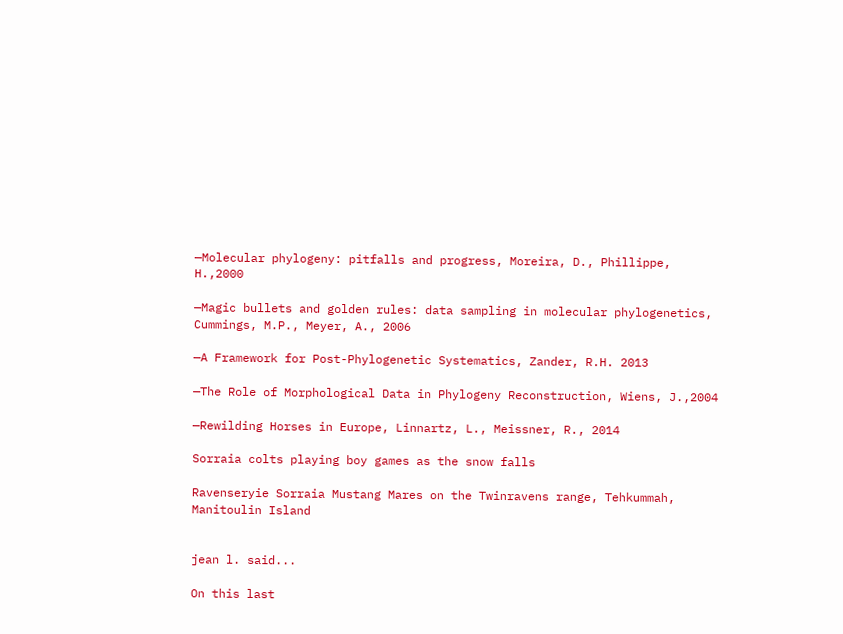—Molecular phylogeny: pitfalls and progress, Moreira, D., Phillippe, H.,2000

—Magic bullets and golden rules: data sampling in molecular phylogenetics, Cummings, M.P., Meyer, A., 2006

—A Framework for Post-Phylogenetic Systematics, Zander, R.H. 2013

—The Role of Morphological Data in Phylogeny Reconstruction, Wiens, J.,2004

—Rewilding Horses in Europe, Linnartz, L., Meissner, R., 2014

Sorraia colts playing boy games as the snow falls

Ravenseryie Sorraia Mustang Mares on the Twinravens range, Tehkummah, Manitoulin Island


jean l. said...

On this last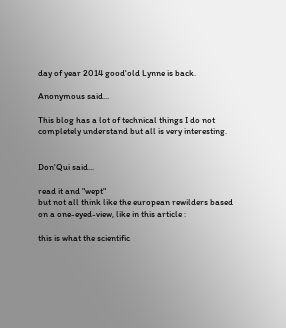day of year 2014 good'old Lynne is back.

Anonymous said...

This blog has a lot of technical things I do not completely understand but all is very interesting.


Don'Qui said...

read it and "wept"
but not all think like the european rewilders based on a one-eyed-view, like in this article :

this is what the scientific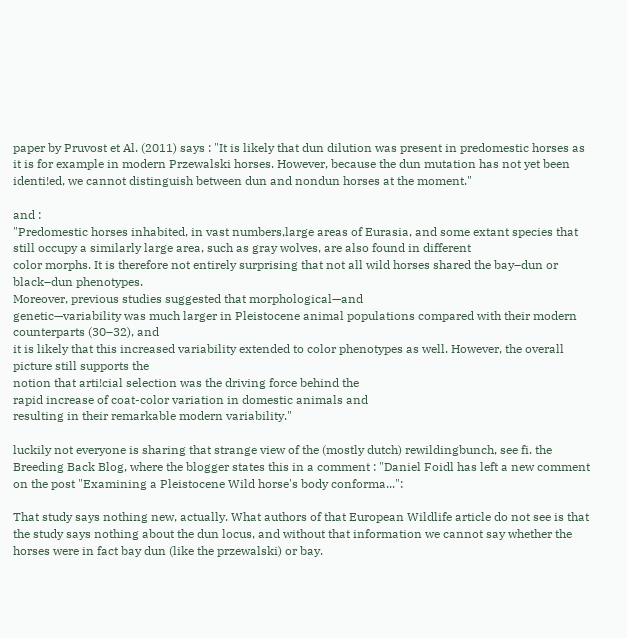paper by Pruvost et Al. (2011) says : "It is likely that dun dilution was present in predomestic horses as it is for example in modern Przewalski horses. However, because the dun mutation has not yet been identi!ed, we cannot distinguish between dun and nondun horses at the moment."

and :
"Predomestic horses inhabited, in vast numbers,large areas of Eurasia, and some extant species that still occupy a similarly large area, such as gray wolves, are also found in different
color morphs. It is therefore not entirely surprising that not all wild horses shared the bay–dun or black–dun phenotypes.
Moreover, previous studies suggested that morphological—and
genetic—variability was much larger in Pleistocene animal populations compared with their modern counterparts (30–32), and
it is likely that this increased variability extended to color phenotypes as well. However, the overall picture still supports the
notion that arti!cial selection was the driving force behind the
rapid increase of coat-color variation in domestic animals and
resulting in their remarkable modern variability."

luckily not everyone is sharing that strange view of the (mostly dutch) rewildingbunch, see fi. the Breeding Back Blog, where the blogger states this in a comment : "Daniel Foidl has left a new comment on the post "Examining a Pleistocene Wild horse's body conforma...":

That study says nothing new, actually. What authors of that European Wildlife article do not see is that the study says nothing about the dun locus, and without that information we cannot say whether the horses were in fact bay dun (like the przewalski) or bay.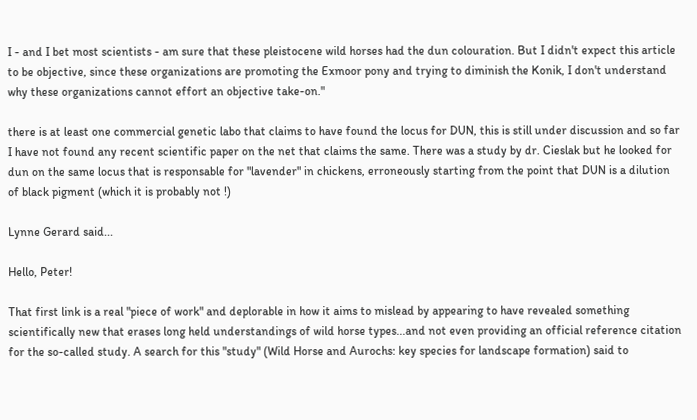I - and I bet most scientists - am sure that these pleistocene wild horses had the dun colouration. But I didn't expect this article to be objective, since these organizations are promoting the Exmoor pony and trying to diminish the Konik, I don't understand why these organizations cannot effort an objective take-on."

there is at least one commercial genetic labo that claims to have found the locus for DUN, this is still under discussion and so far I have not found any recent scientific paper on the net that claims the same. There was a study by dr. Cieslak but he looked for dun on the same locus that is responsable for "lavender" in chickens, erroneously starting from the point that DUN is a dilution of black pigment (which it is probably not !)

Lynne Gerard said...

Hello, Peter!

That first link is a real "piece of work" and deplorable in how it aims to mislead by appearing to have revealed something scientifically new that erases long held understandings of wild horse types...and not even providing an official reference citation for the so-called study. A search for this "study" (Wild Horse and Aurochs: key species for landscape formation) said to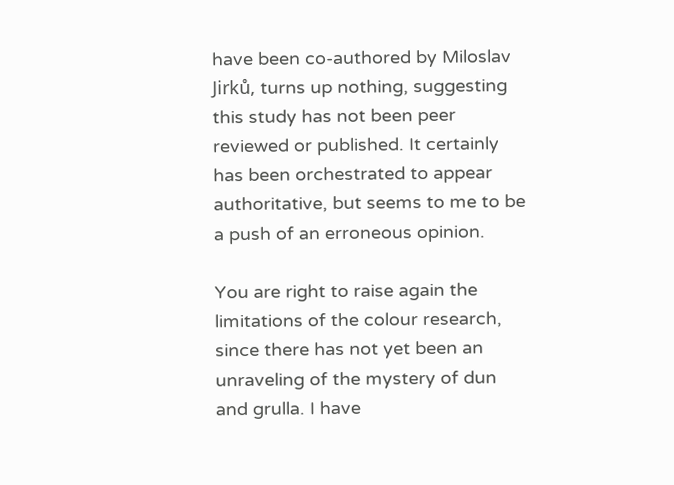have been co-authored by Miloslav Jirků, turns up nothing, suggesting this study has not been peer reviewed or published. It certainly has been orchestrated to appear authoritative, but seems to me to be a push of an erroneous opinion.

You are right to raise again the limitations of the colour research, since there has not yet been an unraveling of the mystery of dun and grulla. I have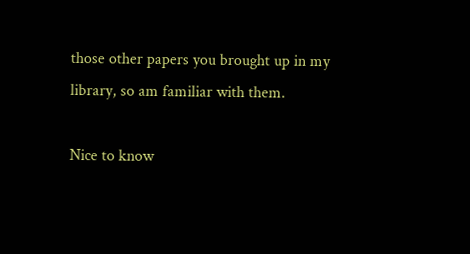those other papers you brought up in my library, so am familiar with them.

Nice to know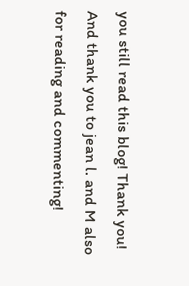you still read this blog! Thank you!
And thank you to jean l. and M also for reading and commenting!